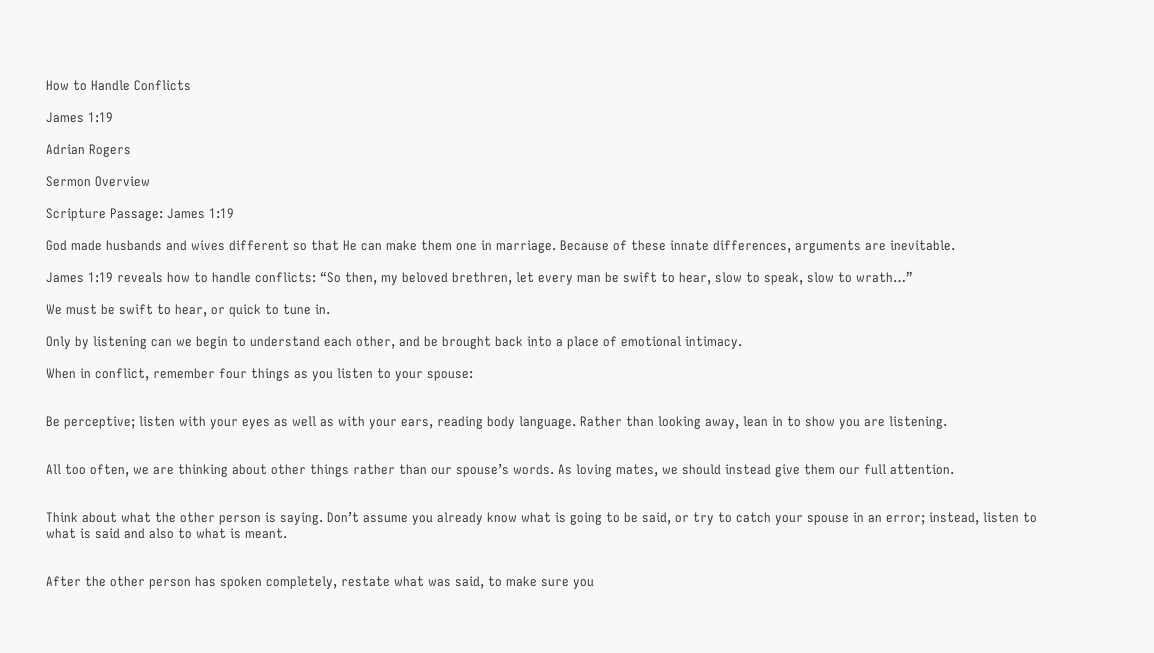How to Handle Conflicts

James 1:19

Adrian Rogers

Sermon Overview

Scripture Passage: James 1:19

God made husbands and wives different so that He can make them one in marriage. Because of these innate differences, arguments are inevitable.

James 1:19 reveals how to handle conflicts: “So then, my beloved brethren, let every man be swift to hear, slow to speak, slow to wrath…”

We must be swift to hear, or quick to tune in.

Only by listening can we begin to understand each other, and be brought back into a place of emotional intimacy.

When in conflict, remember four things as you listen to your spouse:


Be perceptive; listen with your eyes as well as with your ears, reading body language. Rather than looking away, lean in to show you are listening.


All too often, we are thinking about other things rather than our spouse’s words. As loving mates, we should instead give them our full attention.


Think about what the other person is saying. Don’t assume you already know what is going to be said, or try to catch your spouse in an error; instead, listen to what is said and also to what is meant.


After the other person has spoken completely, restate what was said, to make sure you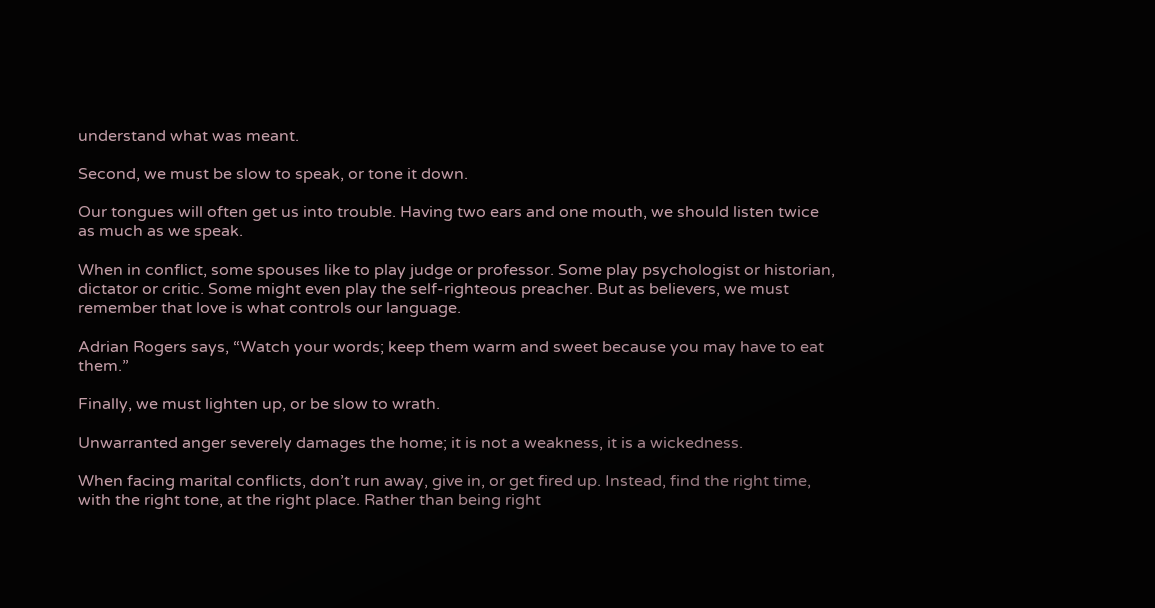understand what was meant.

Second, we must be slow to speak, or tone it down.

Our tongues will often get us into trouble. Having two ears and one mouth, we should listen twice as much as we speak.

When in conflict, some spouses like to play judge or professor. Some play psychologist or historian, dictator or critic. Some might even play the self-righteous preacher. But as believers, we must remember that love is what controls our language.

Adrian Rogers says, “Watch your words; keep them warm and sweet because you may have to eat them.”

Finally, we must lighten up, or be slow to wrath.

Unwarranted anger severely damages the home; it is not a weakness, it is a wickedness.

When facing marital conflicts, don’t run away, give in, or get fired up. Instead, find the right time, with the right tone, at the right place. Rather than being right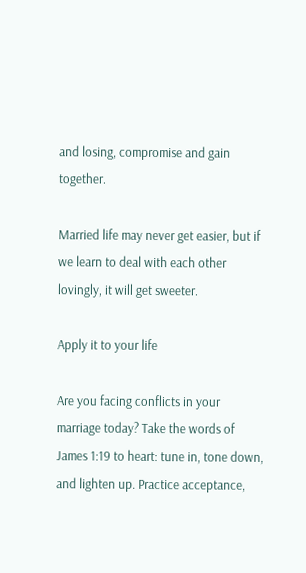and losing, compromise and gain together.

Married life may never get easier, but if we learn to deal with each other lovingly, it will get sweeter.

Apply it to your life

Are you facing conflicts in your marriage today? Take the words of James 1:19 to heart: tune in, tone down, and lighten up. Practice acceptance,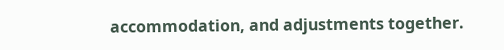accommodation, and adjustments together.